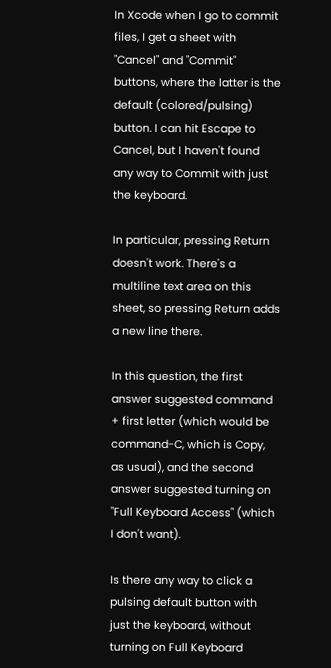In Xcode when I go to commit files, I get a sheet with "Cancel" and "Commit" buttons, where the latter is the default (colored/pulsing) button. I can hit Escape to Cancel, but I haven't found any way to Commit with just the keyboard.

In particular, pressing Return doesn't work. There's a multiline text area on this sheet, so pressing Return adds a new line there.

In this question, the first answer suggested command + first letter (which would be command-C, which is Copy, as usual), and the second answer suggested turning on "Full Keyboard Access" (which I don't want).

Is there any way to click a pulsing default button with just the keyboard, without turning on Full Keyboard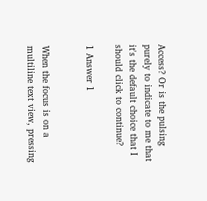Access? Or is the pulsing purely to indicate to me that it's the default choice that I should click to continue?

1 Answer 1


When the focus is on a multiline text view, pressing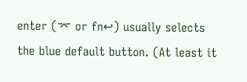enter (⌤ or fn↩) usually selects the blue default button. (At least it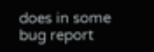does in some bug report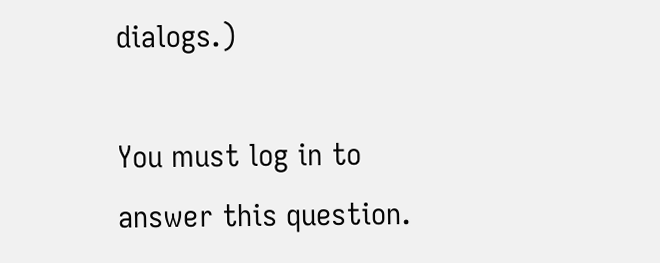dialogs.)

You must log in to answer this question.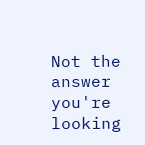Not the answer you're looking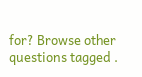for? Browse other questions tagged .